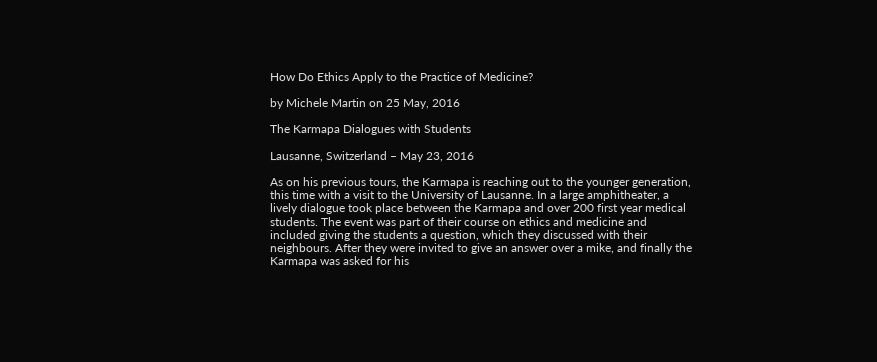How Do Ethics Apply to the Practice of Medicine?

by Michele Martin on 25 May, 2016

The Karmapa Dialogues with Students

Lausanne, Switzerland – May 23, 2016

As on his previous tours, the Karmapa is reaching out to the younger generation, this time with a visit to the University of Lausanne. In a large amphitheater, a lively dialogue took place between the Karmapa and over 200 first year medical students. The event was part of their course on ethics and medicine and included giving the students a question, which they discussed with their neighbours. After they were invited to give an answer over a mike, and finally the Karmapa was asked for his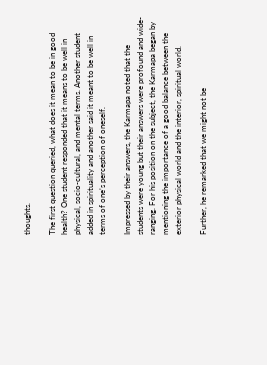thoughts.

The first question queried, what does it mean to be in good health? One student responded that it means to be well in physical, socio-cultural, and mental terms. Another student added in spirituality and another said it meant to be well in terms of one’s perception of oneself.

Impressed by their answers, the Karmapa noted that the students were young but their answers were profound and wide-ranging. For his position on the subject, the Karmapa began by mentioning the importance of a good balance between the exterior physical world and the interior, spiritual world.

Further, he remarked that we might not be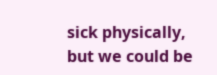sick physically, but we could be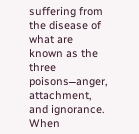suffering from the disease of what are known as the three poisons⎯anger, attachment, and ignorance. When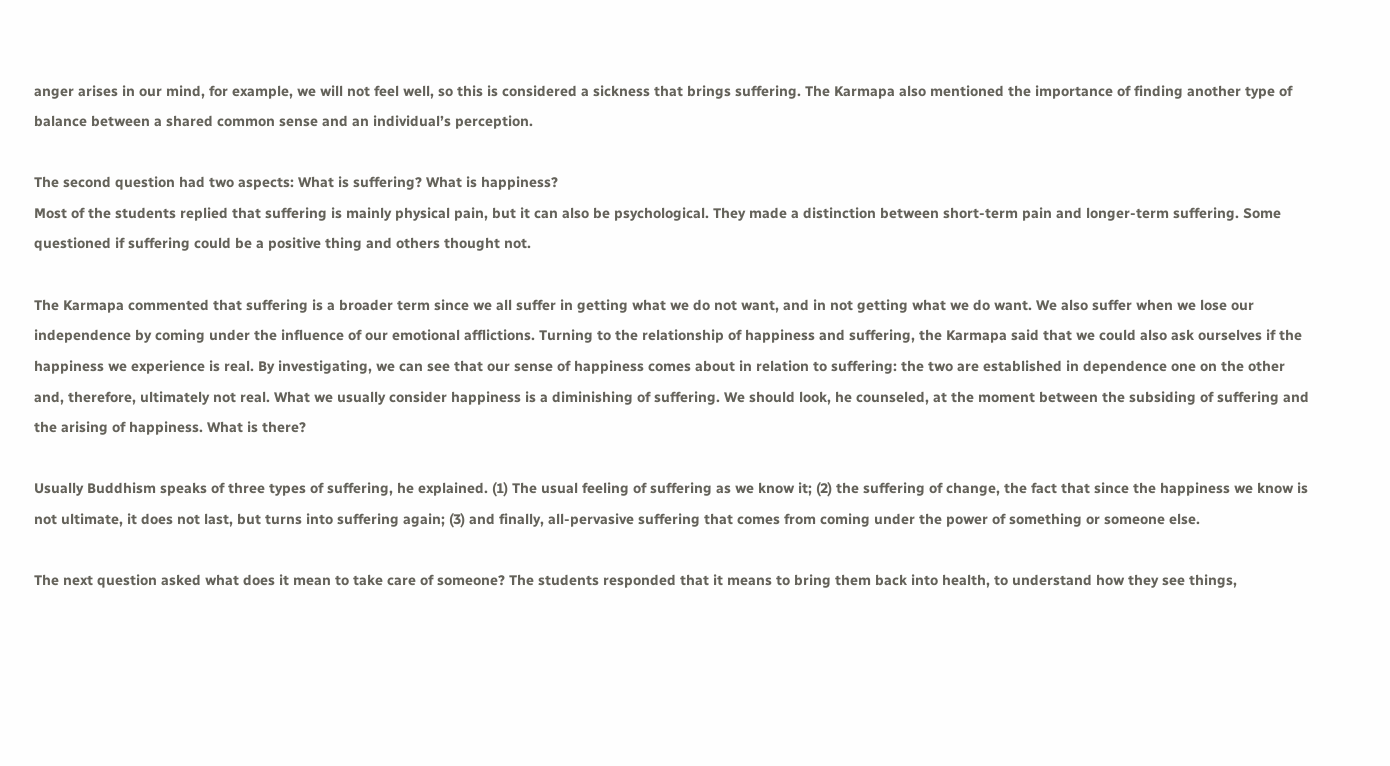anger arises in our mind, for example, we will not feel well, so this is considered a sickness that brings suffering. The Karmapa also mentioned the importance of finding another type of balance between a shared common sense and an individual’s perception.

The second question had two aspects: What is suffering? What is happiness?
Most of the students replied that suffering is mainly physical pain, but it can also be psychological. They made a distinction between short-term pain and longer-term suffering. Some questioned if suffering could be a positive thing and others thought not.

The Karmapa commented that suffering is a broader term since we all suffer in getting what we do not want, and in not getting what we do want. We also suffer when we lose our independence by coming under the influence of our emotional afflictions. Turning to the relationship of happiness and suffering, the Karmapa said that we could also ask ourselves if the happiness we experience is real. By investigating, we can see that our sense of happiness comes about in relation to suffering: the two are established in dependence one on the other and, therefore, ultimately not real. What we usually consider happiness is a diminishing of suffering. We should look, he counseled, at the moment between the subsiding of suffering and the arising of happiness. What is there?

Usually Buddhism speaks of three types of suffering, he explained. (1) The usual feeling of suffering as we know it; (2) the suffering of change, the fact that since the happiness we know is not ultimate, it does not last, but turns into suffering again; (3) and finally, all-pervasive suffering that comes from coming under the power of something or someone else.

The next question asked what does it mean to take care of someone? The students responded that it means to bring them back into health, to understand how they see things,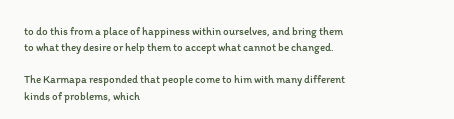to do this from a place of happiness within ourselves, and bring them to what they desire or help them to accept what cannot be changed.

The Karmapa responded that people come to him with many different kinds of problems, which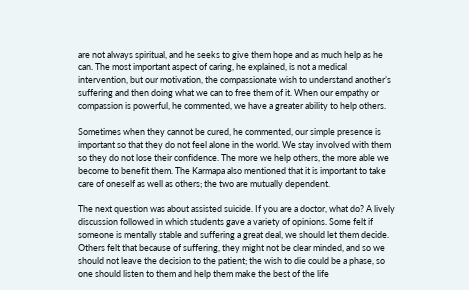are not always spiritual, and he seeks to give them hope and as much help as he can. The most important aspect of caring, he explained, is not a medical intervention, but our motivation, the compassionate wish to understand another’s suffering and then doing what we can to free them of it. When our empathy or compassion is powerful, he commented, we have a greater ability to help others.

Sometimes when they cannot be cured, he commented, our simple presence is important so that they do not feel alone in the world. We stay involved with them so they do not lose their confidence. The more we help others, the more able we become to benefit them. The Karmapa also mentioned that it is important to take care of oneself as well as others; the two are mutually dependent.

The next question was about assisted suicide. If you are a doctor, what do? A lively discussion followed in which students gave a variety of opinions. Some felt if someone is mentally stable and suffering a great deal, we should let them decide. Others felt that because of suffering, they might not be clear minded, and so we should not leave the decision to the patient; the wish to die could be a phase, so one should listen to them and help them make the best of the life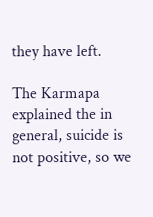they have left.

The Karmapa explained the in general, suicide is not positive, so we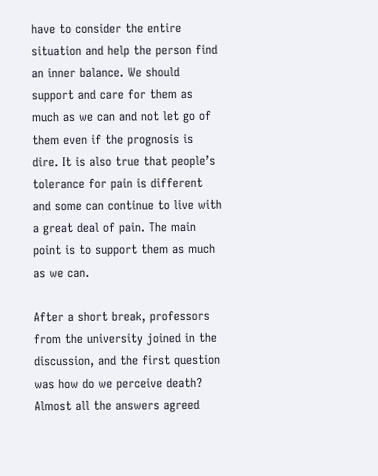have to consider the entire situation and help the person find an inner balance. We should support and care for them as much as we can and not let go of them even if the prognosis is dire. It is also true that people’s tolerance for pain is different and some can continue to live with a great deal of pain. The main point is to support them as much as we can.

After a short break, professors from the university joined in the discussion, and the first question was how do we perceive death? Almost all the answers agreed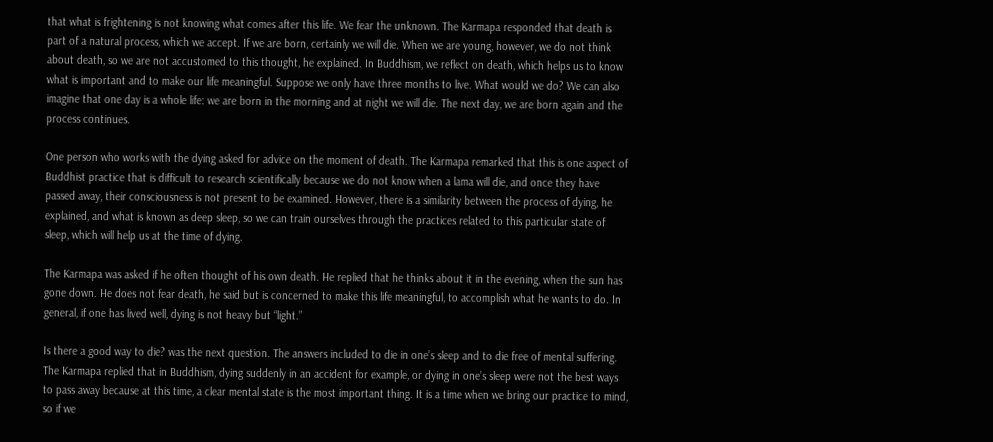that what is frightening is not knowing what comes after this life. We fear the unknown. The Karmapa responded that death is part of a natural process, which we accept. If we are born, certainly we will die. When we are young, however, we do not think about death, so we are not accustomed to this thought, he explained. In Buddhism, we reflect on death, which helps us to know what is important and to make our life meaningful. Suppose we only have three months to live. What would we do? We can also imagine that one day is a whole life: we are born in the morning and at night we will die. The next day, we are born again and the process continues.

One person who works with the dying asked for advice on the moment of death. The Karmapa remarked that this is one aspect of Buddhist practice that is difficult to research scientifically because we do not know when a lama will die, and once they have passed away, their consciousness is not present to be examined. However, there is a similarity between the process of dying, he explained, and what is known as deep sleep, so we can train ourselves through the practices related to this particular state of sleep, which will help us at the time of dying.

The Karmapa was asked if he often thought of his own death. He replied that he thinks about it in the evening, when the sun has gone down. He does not fear death, he said but is concerned to make this life meaningful, to accomplish what he wants to do. In general, if one has lived well, dying is not heavy but “light.”

Is there a good way to die? was the next question. The answers included to die in one’s sleep and to die free of mental suffering. The Karmapa replied that in Buddhism, dying suddenly in an accident for example, or dying in one’s sleep were not the best ways to pass away because at this time, a clear mental state is the most important thing. It is a time when we bring our practice to mind, so if we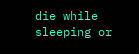die while sleeping or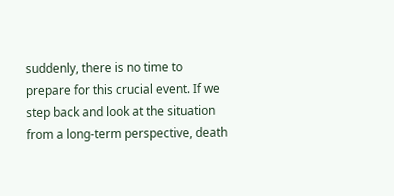suddenly, there is no time to prepare for this crucial event. If we step back and look at the situation from a long-term perspective, death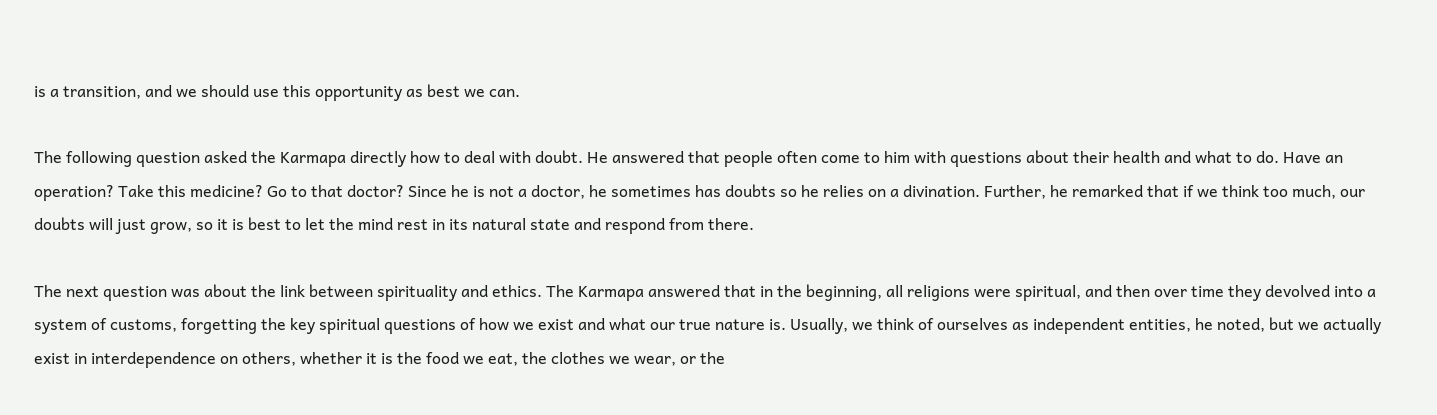is a transition, and we should use this opportunity as best we can.

The following question asked the Karmapa directly how to deal with doubt. He answered that people often come to him with questions about their health and what to do. Have an operation? Take this medicine? Go to that doctor? Since he is not a doctor, he sometimes has doubts so he relies on a divination. Further, he remarked that if we think too much, our doubts will just grow, so it is best to let the mind rest in its natural state and respond from there.

The next question was about the link between spirituality and ethics. The Karmapa answered that in the beginning, all religions were spiritual, and then over time they devolved into a system of customs, forgetting the key spiritual questions of how we exist and what our true nature is. Usually, we think of ourselves as independent entities, he noted, but we actually exist in interdependence on others, whether it is the food we eat, the clothes we wear, or the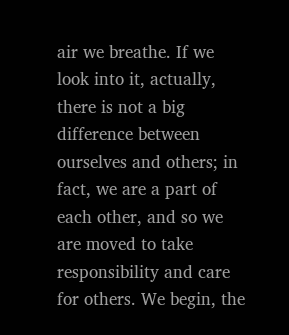air we breathe. If we look into it, actually, there is not a big difference between ourselves and others; in fact, we are a part of each other, and so we are moved to take responsibility and care for others. We begin, the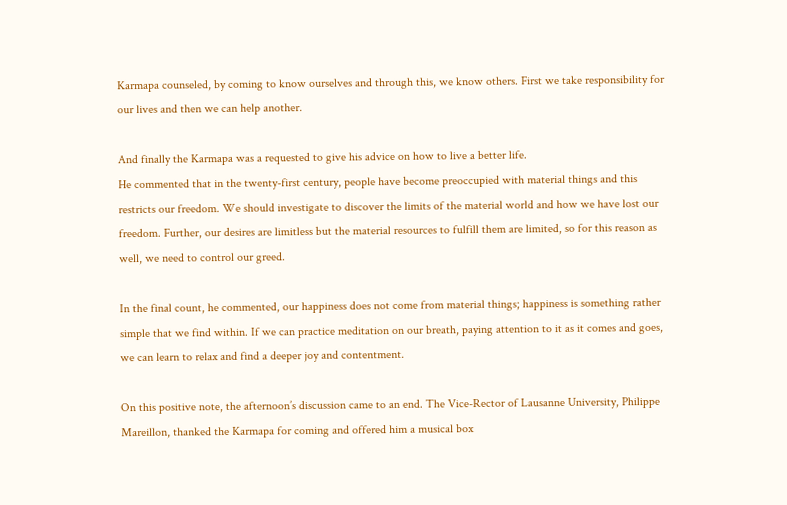Karmapa counseled, by coming to know ourselves and through this, we know others. First we take responsibility for our lives and then we can help another.

And finally the Karmapa was a requested to give his advice on how to live a better life.
He commented that in the twenty-first century, people have become preoccupied with material things and this restricts our freedom. We should investigate to discover the limits of the material world and how we have lost our freedom. Further, our desires are limitless but the material resources to fulfill them are limited, so for this reason as well, we need to control our greed.

In the final count, he commented, our happiness does not come from material things; happiness is something rather simple that we find within. If we can practice meditation on our breath, paying attention to it as it comes and goes, we can learn to relax and find a deeper joy and contentment.

On this positive note, the afternoon’s discussion came to an end. The Vice-Rector of Lausanne University, Philippe Mareillon, thanked the Karmapa for coming and offered him a musical box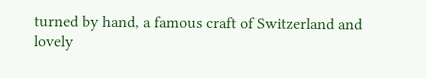turned by hand, a famous craft of Switzerland and lovely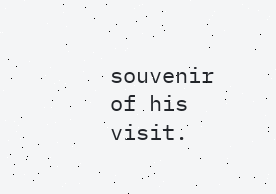souvenir of his visit.